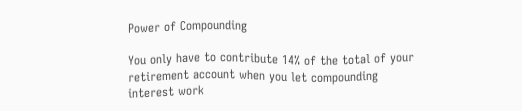Power of Compounding

You only have to contribute 14% of the total of your retirement account when you let compounding interest work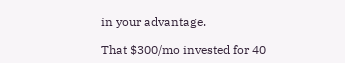in your advantage.

That $300/mo invested for 40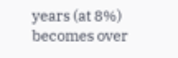years (at 8%) becomes over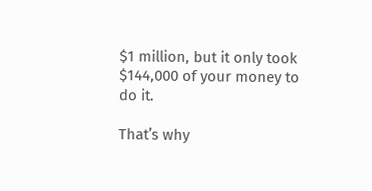$1 million, but it only took $144,000 of your money to do it.

That’s why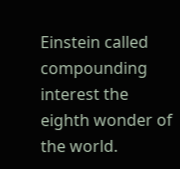Einstein called compounding interest the eighth wonder of the world.